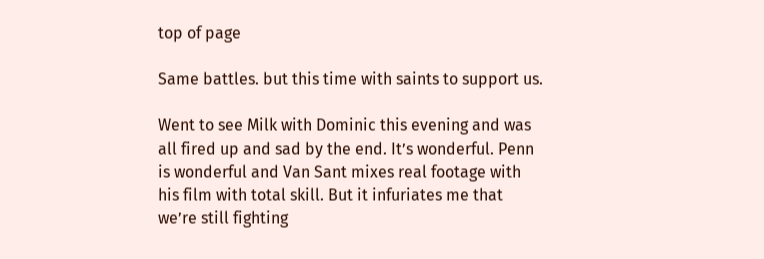top of page

Same battles. but this time with saints to support us.

Went to see Milk with Dominic this evening and was all fired up and sad by the end. It’s wonderful. Penn is wonderful and Van Sant mixes real footage with his film with total skill. But it infuriates me that we’re still fighting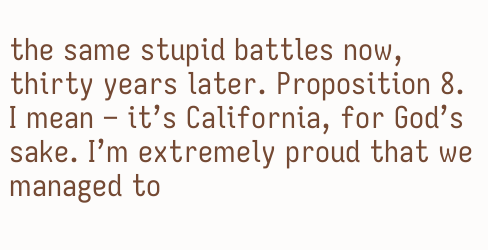the same stupid battles now, thirty years later. Proposition 8. I mean – it’s California, for God’s sake. I’m extremely proud that we managed to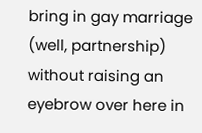bring in gay marriage (well, partnership) without raising an eyebrow over here in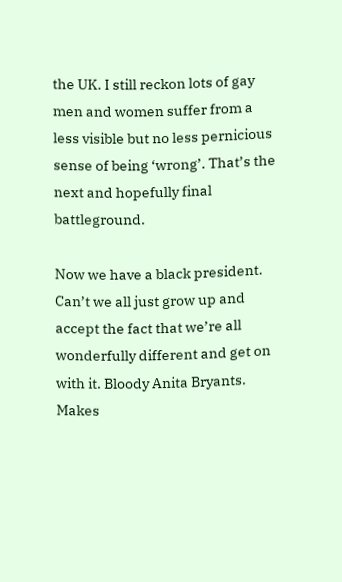the UK. I still reckon lots of gay men and women suffer from a less visible but no less pernicious sense of being ‘wrong’. That’s the next and hopefully final battleground.

Now we have a black president. Can’t we all just grow up and accept the fact that we’re all wonderfully different and get on with it. Bloody Anita Bryants. Makes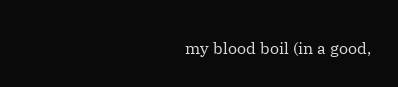my blood boil (in a good,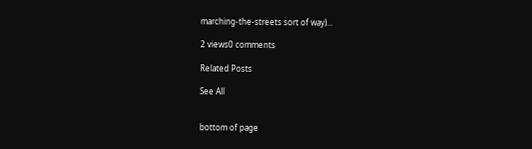marching-the-streets sort of way)…

2 views0 comments

Related Posts

See All


bottom of page